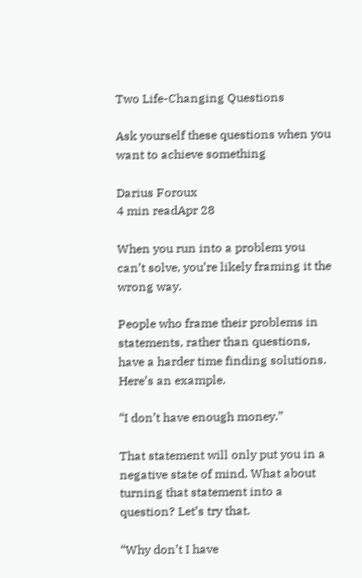Two Life-Changing Questions

Ask yourself these questions when you want to achieve something

Darius Foroux
4 min readApr 28

When you run into a problem you can’t solve, you’re likely framing it the wrong way.

People who frame their problems in statements, rather than questions, have a harder time finding solutions. Here’s an example.

“I don’t have enough money.”

That statement will only put you in a negative state of mind. What about turning that statement into a question? Let’s try that.

“Why don’t I have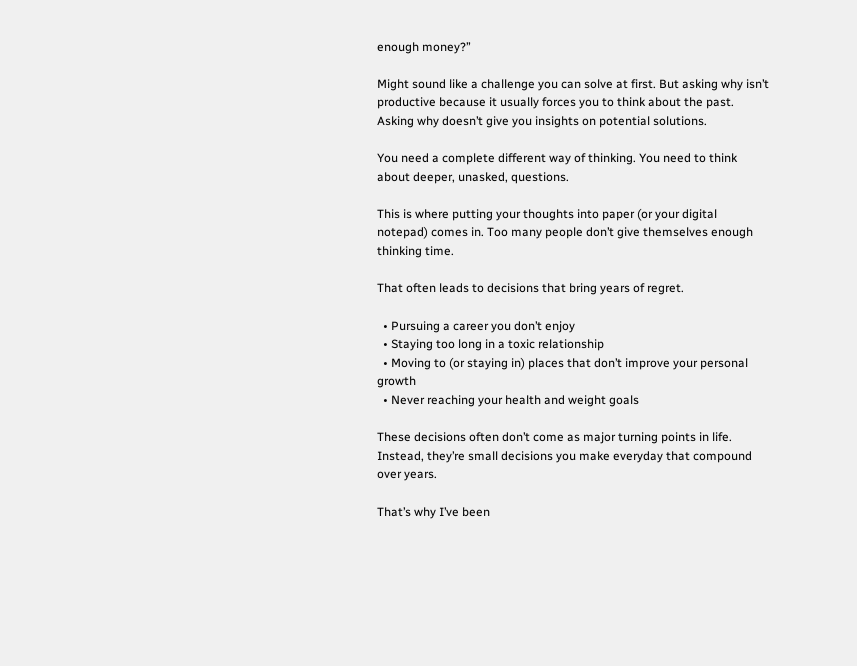enough money?”

Might sound like a challenge you can solve at first. But asking why isn’t productive because it usually forces you to think about the past. Asking why doesn’t give you insights on potential solutions.

You need a complete different way of thinking. You need to think about deeper, unasked, questions.

This is where putting your thoughts into paper (or your digital notepad) comes in. Too many people don’t give themselves enough thinking time.

That often leads to decisions that bring years of regret.

  • Pursuing a career you don’t enjoy
  • Staying too long in a toxic relationship
  • Moving to (or staying in) places that don’t improve your personal growth
  • Never reaching your health and weight goals

These decisions often don’t come as major turning points in life. Instead, they’re small decisions you make everyday that compound over years.

That’s why I’ve been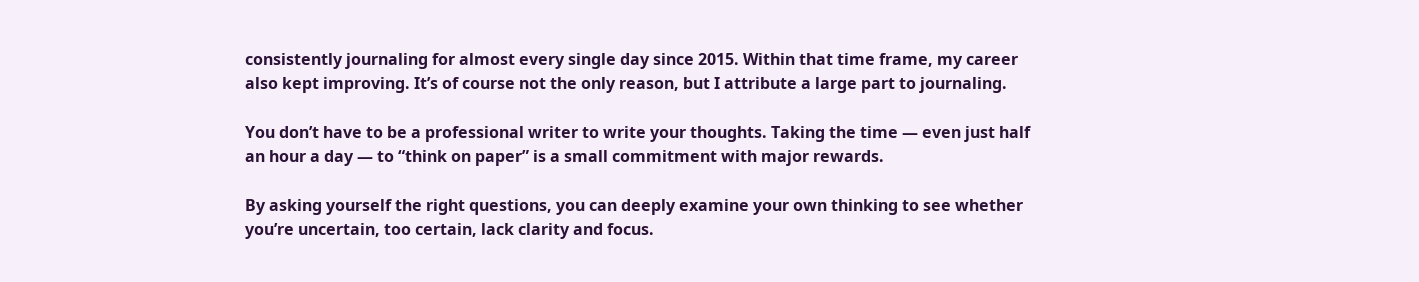consistently journaling for almost every single day since 2015. Within that time frame, my career also kept improving. It’s of course not the only reason, but I attribute a large part to journaling.

You don’t have to be a professional writer to write your thoughts. Taking the time — even just half an hour a day — to “think on paper” is a small commitment with major rewards.

By asking yourself the right questions, you can deeply examine your own thinking to see whether you’re uncertain, too certain, lack clarity and focus.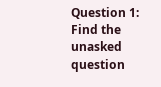Question 1: Find the unasked question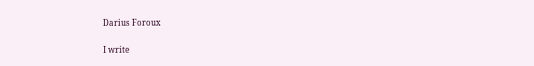Darius Foroux

I write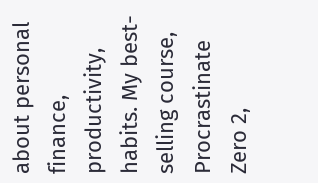about personal finance, productivity, habits. My best-selling course, Procrastinate Zero 2,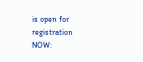is open for registration NOW: